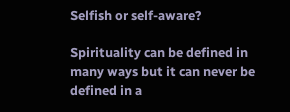Selfish or self-aware?

Spirituality can be defined in many ways but it can never be defined in a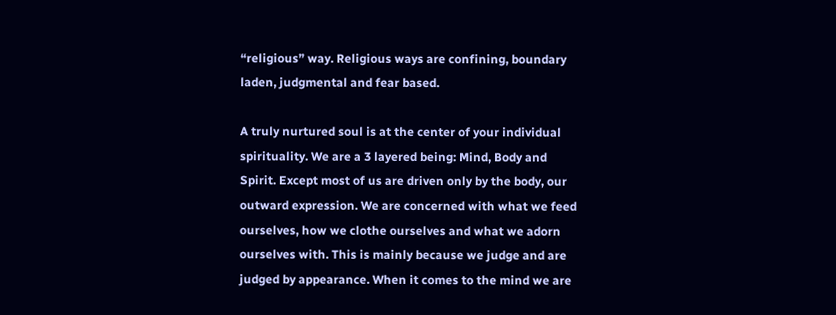“religious” way. Religious ways are confining, boundary laden, judgmental and fear based.

A truly nurtured soul is at the center of your individual spirituality. We are a 3 layered being: Mind, Body and Spirit. Except most of us are driven only by the body, our outward expression. We are concerned with what we feed ourselves, how we clothe ourselves and what we adorn ourselves with. This is mainly because we judge and are judged by appearance. When it comes to the mind we are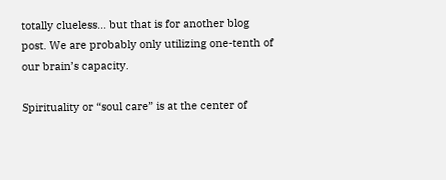totally clueless… but that is for another blog post. We are probably only utilizing one-tenth of our brain’s capacity.

Spirituality or “soul care” is at the center of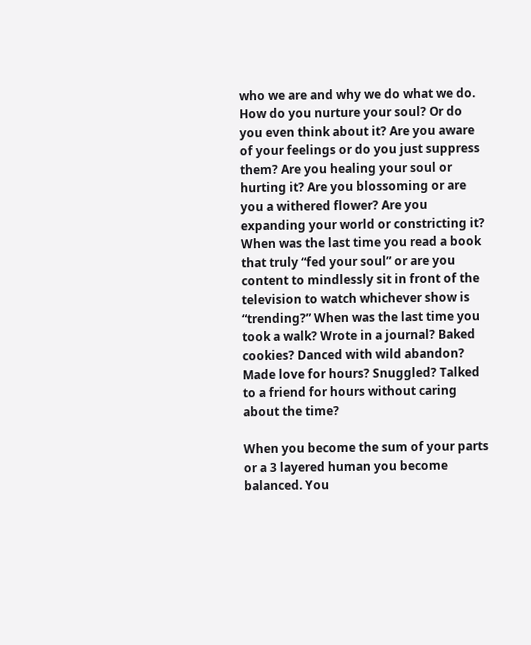who we are and why we do what we do. How do you nurture your soul? Or do you even think about it? Are you aware of your feelings or do you just suppress them? Are you healing your soul or hurting it? Are you blossoming or are you a withered flower? Are you expanding your world or constricting it? When was the last time you read a book that truly “fed your soul” or are you content to mindlessly sit in front of the television to watch whichever show is “trending?” When was the last time you took a walk? Wrote in a journal? Baked cookies? Danced with wild abandon? Made love for hours? Snuggled? Talked to a friend for hours without caring about the time?

When you become the sum of your parts or a 3 layered human you become balanced. You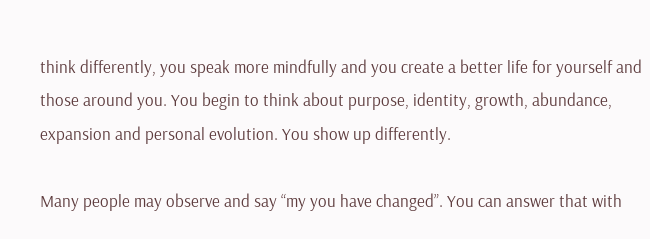think differently, you speak more mindfully and you create a better life for yourself and those around you. You begin to think about purpose, identity, growth, abundance, expansion and personal evolution. You show up differently.

Many people may observe and say “my you have changed”. You can answer that with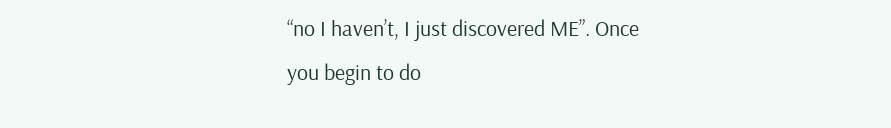“no I haven’t, I just discovered ME”. Once you begin to do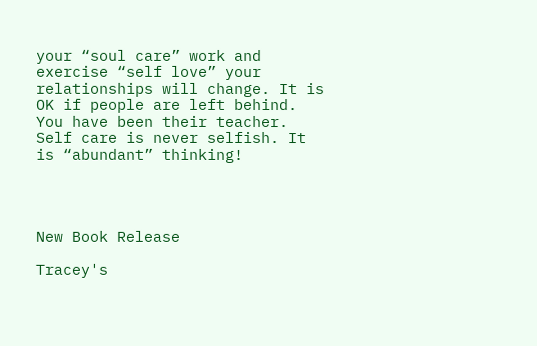your “soul care” work and exercise “self love” your relationships will change. It is OK if people are left behind. You have been their teacher. Self care is never selfish. It is “abundant” thinking!




New Book Release

Tracey's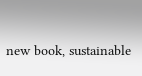new book, sustainable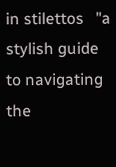in stilettos   "a stylish guide to navigating the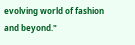evolving world of fashion and beyond."